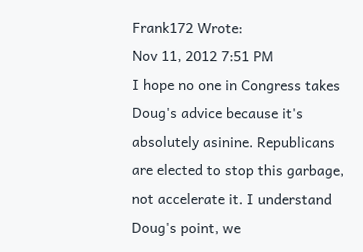Frank172 Wrote:
Nov 11, 2012 7:51 PM
I hope no one in Congress takes Doug's advice because it's absolutely asinine. Republicans are elected to stop this garbage, not accelerate it. I understand Doug's point, we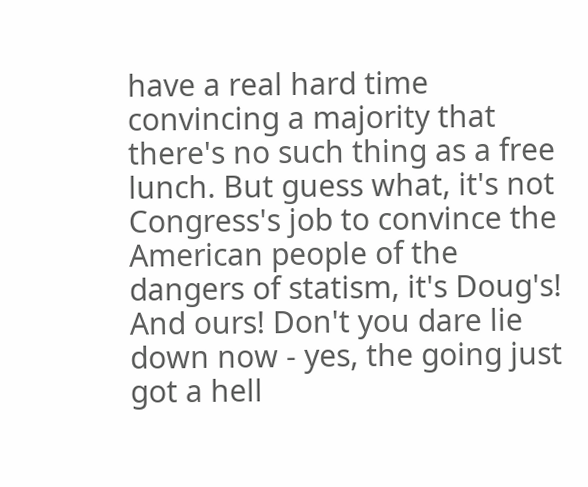have a real hard time convincing a majority that there's no such thing as a free lunch. But guess what, it's not Congress's job to convince the American people of the dangers of statism, it's Doug's! And ours! Don't you dare lie down now - yes, the going just got a hell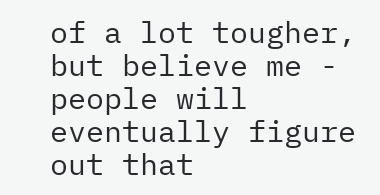of a lot tougher, but believe me - people will eventually figure out that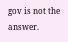gov is not the answer.